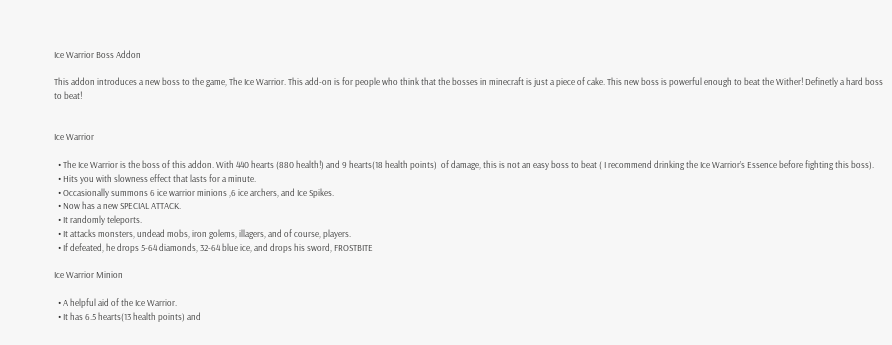Ice Warrior Boss Addon

This addon introduces a new boss to the game, The Ice Warrior. This add-on is for people who think that the bosses in minecraft is just a piece of cake. This new boss is powerful enough to beat the Wither! Definetly a hard boss to beat!


Ice Warrior

  • The Ice Warrior is the boss of this addon. With 440 hearts (880 health!) and 9 hearts(18 health points)  of damage, this is not an easy boss to beat ( I recommend drinking the Ice Warrior’s Essence before fighting this boss).
  • Hits you with slowness effect that lasts for a minute.
  • Occasionally summons 6 ice warrior minions ,6 ice archers, and Ice Spikes.
  • Now has a new SPECIAL ATTACK.
  • It randomly teleports.
  • It attacks monsters, undead mobs, iron golems, illagers, and of course, players.
  • If defeated, he drops 5-64 diamonds, 32-64 blue ice, and drops his sword, FROSTBITE

Ice Warrior Minion

  • A helpful aid of the Ice Warrior.
  • It has 6.5 hearts(13 health points) and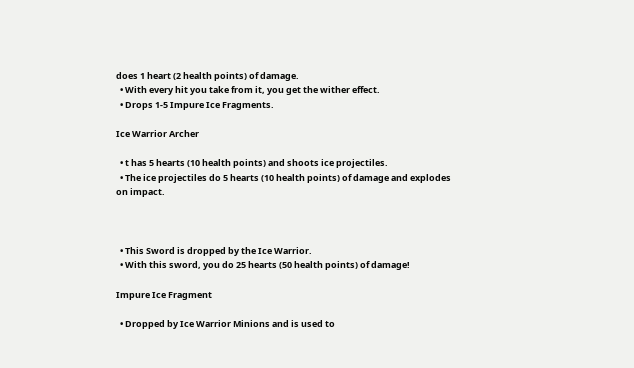does 1 heart (2 health points) of damage.
  • With every hit you take from it, you get the wither effect.
  • Drops 1-5 Impure Ice Fragments.

Ice Warrior Archer

  • t has 5 hearts (10 health points) and shoots ice projectiles.
  • The ice projectiles do 5 hearts (10 health points) of damage and explodes on impact.



  • This Sword is dropped by the Ice Warrior.
  • With this sword, you do 25 hearts (50 health points) of damage!

Impure Ice Fragment

  • Dropped by Ice Warrior Minions and is used to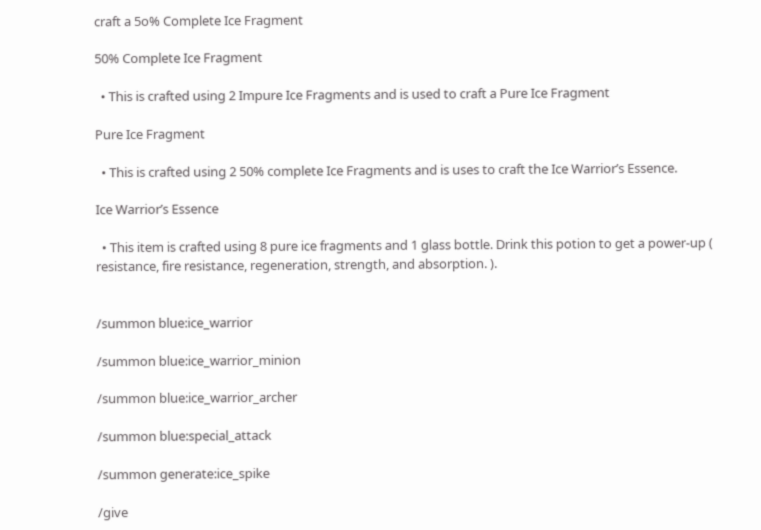craft a 5o% Complete Ice Fragment

50% Complete Ice Fragment

  • This is crafted using 2 Impure Ice Fragments and is used to craft a Pure Ice Fragment

Pure Ice Fragment

  • This is crafted using 2 50% complete Ice Fragments and is uses to craft the Ice Warrior’s Essence.

Ice Warrior’s Essence

  • This item is crafted using 8 pure ice fragments and 1 glass bottle. Drink this potion to get a power-up ( resistance, fire resistance, regeneration, strength, and absorption. ).


/summon blue:ice_warrior

/summon blue:ice_warrior_minion

/summon blue:ice_warrior_archer

/summon blue:special_attack

/summon generate:ice_spike

/give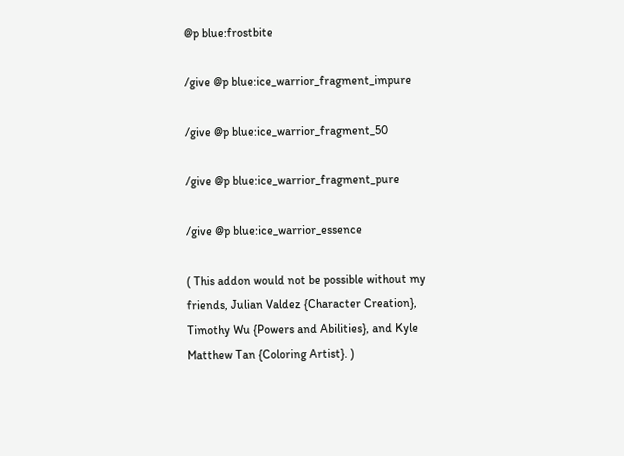@p blue:frostbite

/give @p blue:ice_warrior_fragment_impure

/give @p blue:ice_warrior_fragment_50

/give @p blue:ice_warrior_fragment_pure

/give @p blue:ice_warrior_essence

( This addon would not be possible without my friends, Julian Valdez {Character Creation}, Timothy Wu {Powers and Abilities}, and Kyle Matthew Tan {Coloring Artist}. )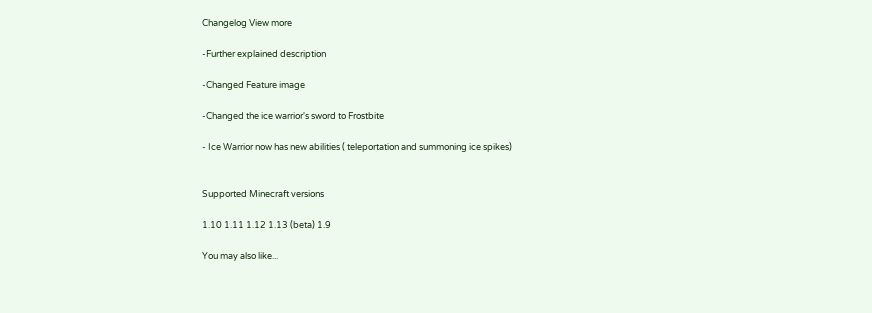Changelog View more

-Further explained description

-Changed Feature image

-Changed the ice warrior's sword to Frostbite

- Ice Warrior now has new abilities ( teleportation and summoning ice spikes)


Supported Minecraft versions

1.10 1.11 1.12 1.13 (beta) 1.9

You may also like...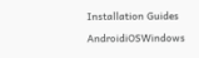Installation Guides

AndroidiOSWindows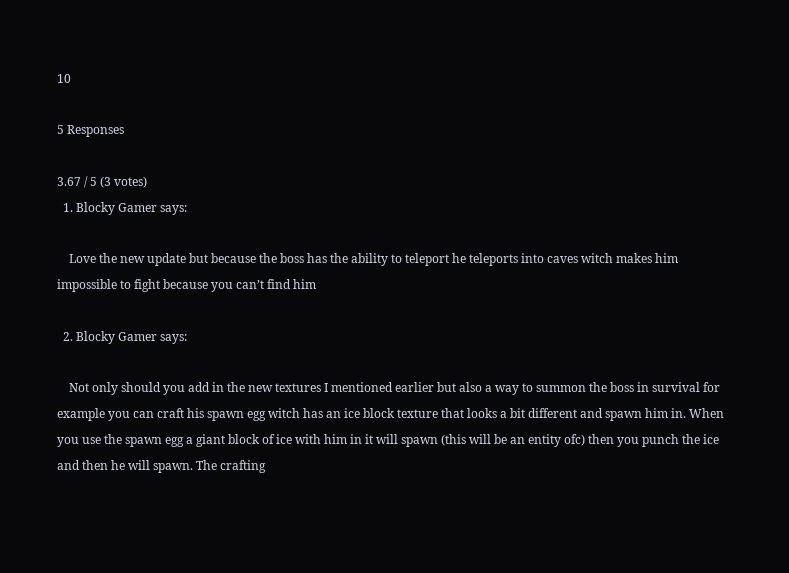10

5 Responses

3.67 / 5 (3 votes)
  1. Blocky Gamer says:

    Love the new update but because the boss has the ability to teleport he teleports into caves witch makes him impossible to fight because you can’t find him

  2. Blocky Gamer says:

    Not only should you add in the new textures I mentioned earlier but also a way to summon the boss in survival for example you can craft his spawn egg witch has an ice block texture that looks a bit different and spawn him in. When you use the spawn egg a giant block of ice with him in it will spawn (this will be an entity ofc) then you punch the ice and then he will spawn. The crafting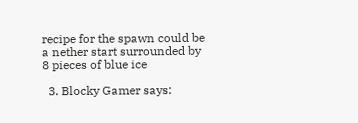recipe for the spawn could be a nether start surrounded by 8 pieces of blue ice

  3. Blocky Gamer says: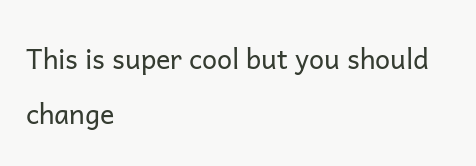This is super cool but you should change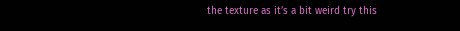the texture as it’s a bit weird try this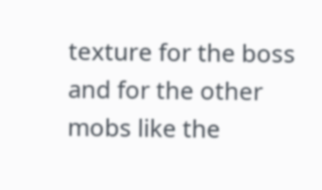texture for the boss and for the other mobs like the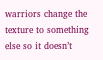warriors change the texture to something else so it doesn’t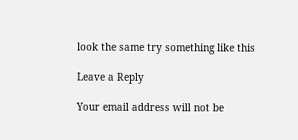look the same try something like this

Leave a Reply

Your email address will not be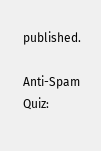published.

Anti-Spam Quiz: